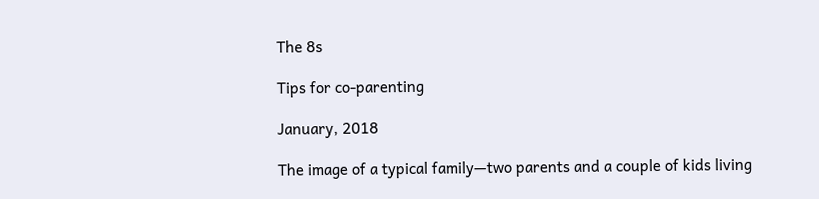The 8s

Tips for co-parenting

January, 2018

The image of a typical family—two parents and a couple of kids living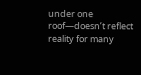under one roof—doesn’t reflect reality for many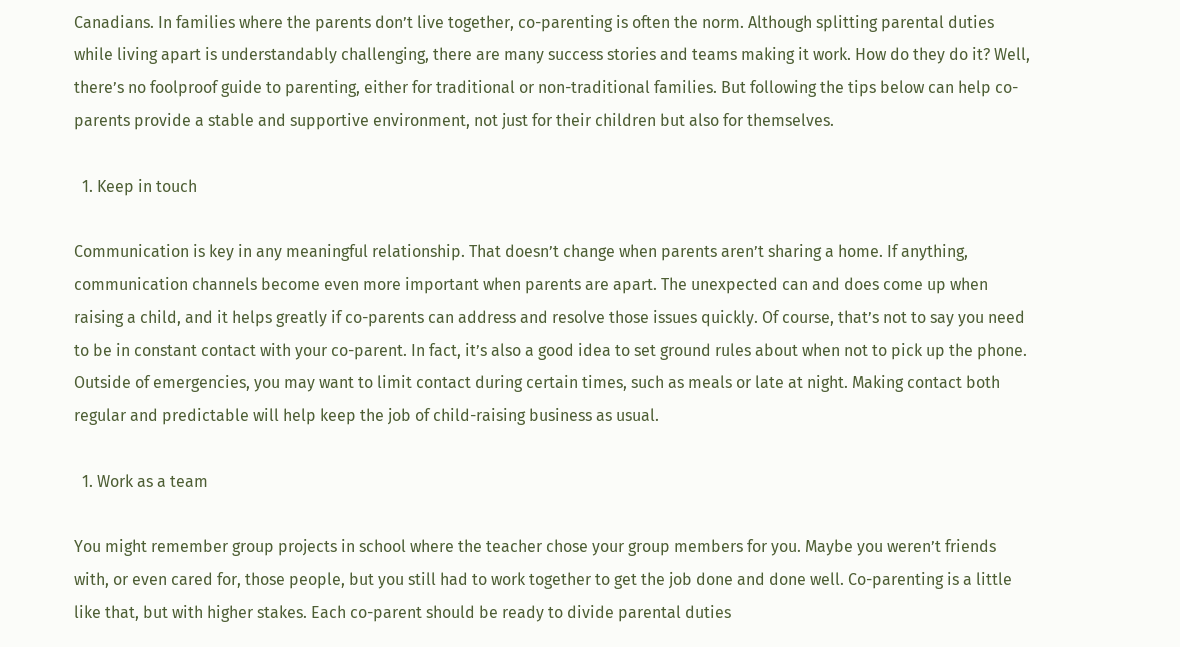Canadians. In families where the parents don’t live together, co-parenting is often the norm. Although splitting parental duties while living apart is understandably challenging, there are many success stories and teams making it work. How do they do it? Well, there’s no foolproof guide to parenting, either for traditional or non-traditional families. But following the tips below can help co-parents provide a stable and supportive environment, not just for their children but also for themselves.

  1. Keep in touch

Communication is key in any meaningful relationship. That doesn’t change when parents aren’t sharing a home. If anything, communication channels become even more important when parents are apart. The unexpected can and does come up when raising a child, and it helps greatly if co-parents can address and resolve those issues quickly. Of course, that’s not to say you need to be in constant contact with your co-parent. In fact, it’s also a good idea to set ground rules about when not to pick up the phone. Outside of emergencies, you may want to limit contact during certain times, such as meals or late at night. Making contact both regular and predictable will help keep the job of child-raising business as usual.

  1. Work as a team

You might remember group projects in school where the teacher chose your group members for you. Maybe you weren’t friends with, or even cared for, those people, but you still had to work together to get the job done and done well. Co-parenting is a little like that, but with higher stakes. Each co-parent should be ready to divide parental duties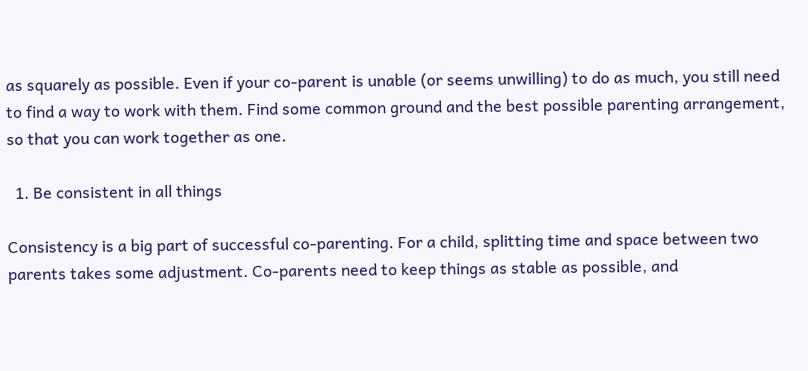as squarely as possible. Even if your co-parent is unable (or seems unwilling) to do as much, you still need to find a way to work with them. Find some common ground and the best possible parenting arrangement, so that you can work together as one.

  1. Be consistent in all things

Consistency is a big part of successful co-parenting. For a child, splitting time and space between two parents takes some adjustment. Co-parents need to keep things as stable as possible, and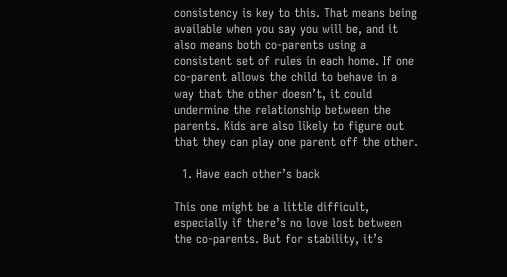consistency is key to this. That means being available when you say you will be, and it also means both co-parents using a consistent set of rules in each home. If one co-parent allows the child to behave in a way that the other doesn’t, it could undermine the relationship between the parents. Kids are also likely to figure out that they can play one parent off the other.

  1. Have each other’s back

This one might be a little difficult, especially if there’s no love lost between the co-parents. But for stability, it’s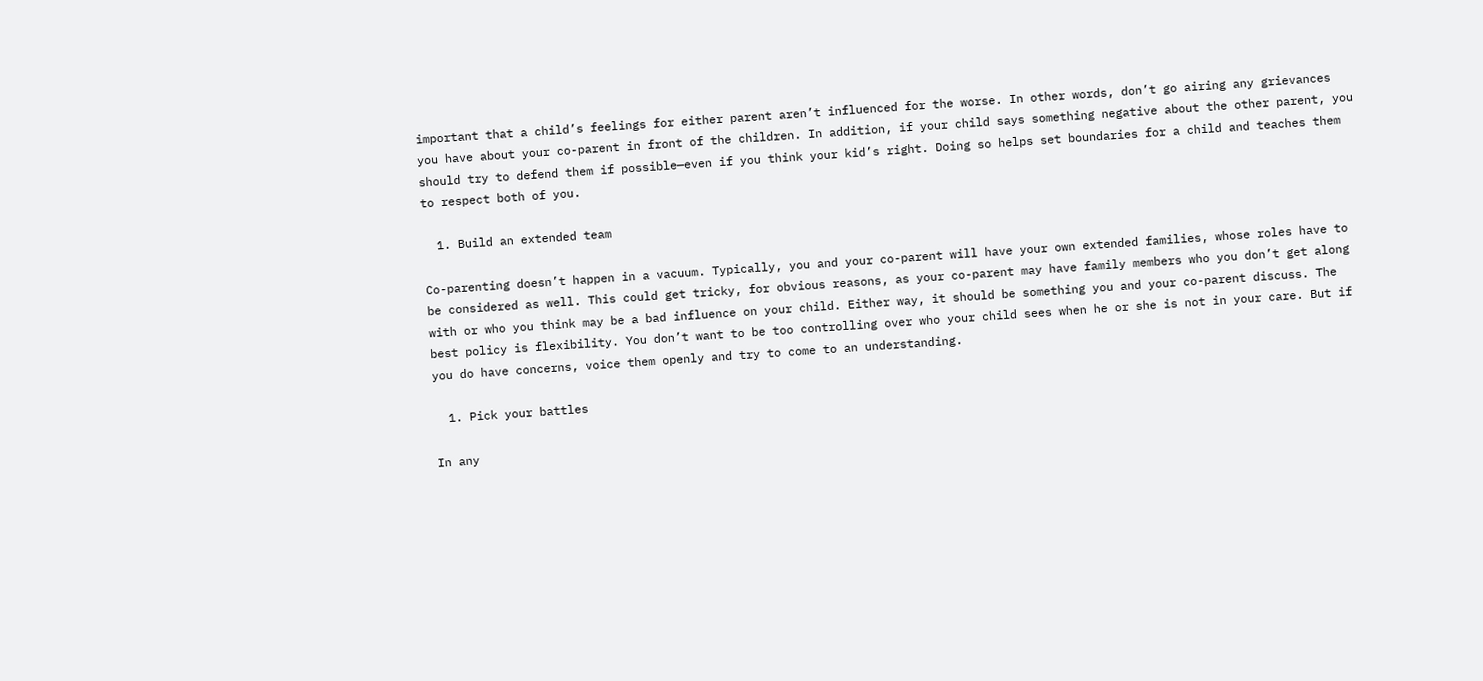important that a child’s feelings for either parent aren’t influenced for the worse. In other words, don’t go airing any grievances you have about your co-parent in front of the children. In addition, if your child says something negative about the other parent, you should try to defend them if possible—even if you think your kid’s right. Doing so helps set boundaries for a child and teaches them to respect both of you.

  1. Build an extended team

Co-parenting doesn’t happen in a vacuum. Typically, you and your co-parent will have your own extended families, whose roles have to be considered as well. This could get tricky, for obvious reasons, as your co-parent may have family members who you don’t get along with or who you think may be a bad influence on your child. Either way, it should be something you and your co-parent discuss. The best policy is flexibility. You don’t want to be too controlling over who your child sees when he or she is not in your care. But if you do have concerns, voice them openly and try to come to an understanding.

  1. Pick your battles

In any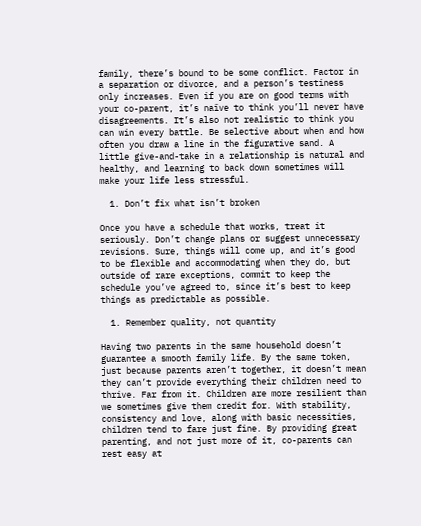family, there’s bound to be some conflict. Factor in a separation or divorce, and a person’s testiness only increases. Even if you are on good terms with your co-parent, it’s naïve to think you’ll never have disagreements. It’s also not realistic to think you can win every battle. Be selective about when and how often you draw a line in the figurative sand. A little give-and-take in a relationship is natural and healthy, and learning to back down sometimes will make your life less stressful.

  1. Don’t fix what isn’t broken

Once you have a schedule that works, treat it seriously. Don’t change plans or suggest unnecessary revisions. Sure, things will come up, and it’s good to be flexible and accommodating when they do, but outside of rare exceptions, commit to keep the schedule you’ve agreed to, since it’s best to keep things as predictable as possible.

  1. Remember quality, not quantity

Having two parents in the same household doesn’t guarantee a smooth family life. By the same token, just because parents aren’t together, it doesn’t mean they can’t provide everything their children need to thrive. Far from it. Children are more resilient than we sometimes give them credit for. With stability, consistency and love, along with basic necessities, children tend to fare just fine. By providing great parenting, and not just more of it, co-parents can rest easy at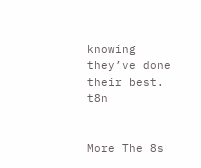knowing they’ve done their best. t8n


More The 8s